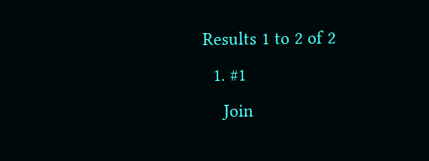Results 1 to 2 of 2
  1. #1
    Join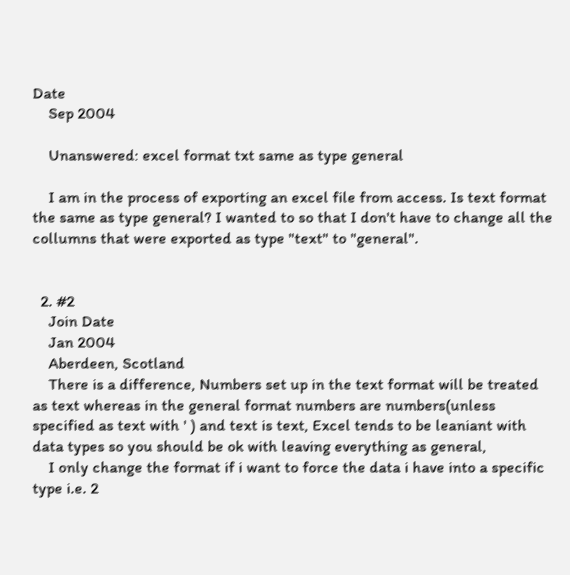Date
    Sep 2004

    Unanswered: excel format txt same as type general

    I am in the process of exporting an excel file from access. Is text format the same as type general? I wanted to so that I don't have to change all the collumns that were exported as type "text" to "general".


  2. #2
    Join Date
    Jan 2004
    Aberdeen, Scotland
    There is a difference, Numbers set up in the text format will be treated as text whereas in the general format numbers are numbers(unless specified as text with ' ) and text is text, Excel tends to be leaniant with data types so you should be ok with leaving everything as general,
    I only change the format if i want to force the data i have into a specific type i.e. 2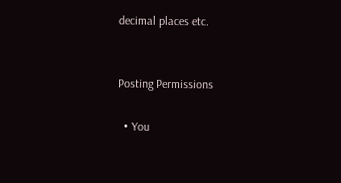decimal places etc.


Posting Permissions

  • You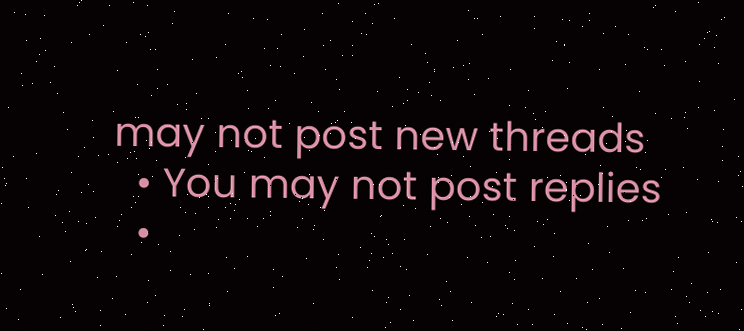may not post new threads
  • You may not post replies
  •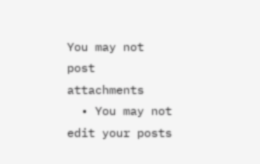You may not post attachments
  • You may not edit your posts